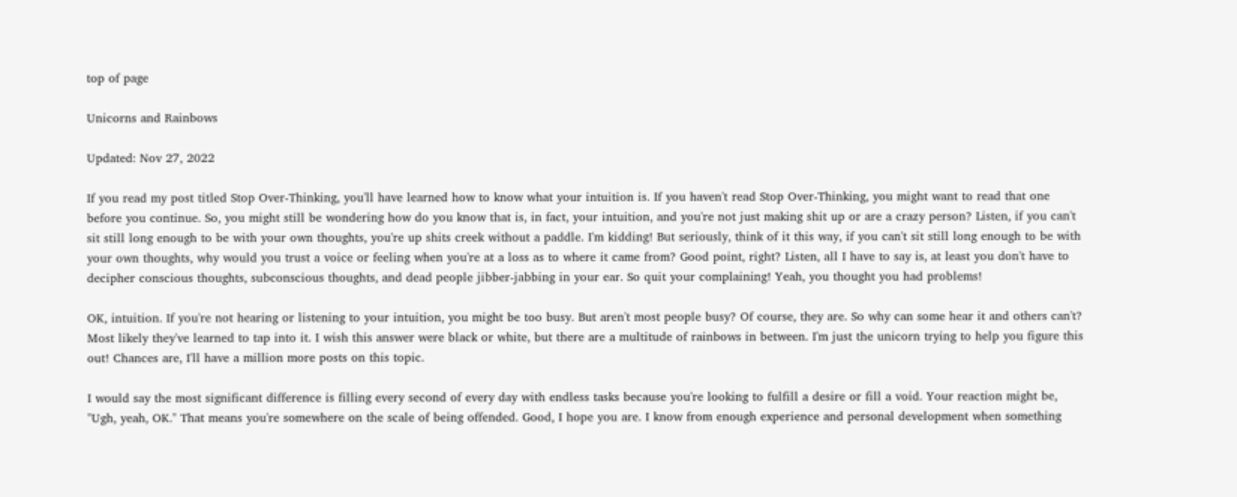top of page

Unicorns and Rainbows

Updated: Nov 27, 2022

If you read my post titled Stop Over-Thinking, you'll have learned how to know what your intuition is. If you haven't read Stop Over-Thinking, you might want to read that one before you continue. So, you might still be wondering how do you know that is, in fact, your intuition, and you're not just making shit up or are a crazy person? Listen, if you can't sit still long enough to be with your own thoughts, you're up shits creek without a paddle. I'm kidding! But seriously, think of it this way, if you can't sit still long enough to be with your own thoughts, why would you trust a voice or feeling when you're at a loss as to where it came from? Good point, right? Listen, all I have to say is, at least you don't have to decipher conscious thoughts, subconscious thoughts, and dead people jibber-jabbing in your ear. So quit your complaining! Yeah, you thought you had problems!

OK, intuition. If you're not hearing or listening to your intuition, you might be too busy. But aren't most people busy? Of course, they are. So why can some hear it and others can't? Most likely they've learned to tap into it. I wish this answer were black or white, but there are a multitude of rainbows in between. I'm just the unicorn trying to help you figure this out! Chances are, I'll have a million more posts on this topic.

I would say the most significant difference is filling every second of every day with endless tasks because you're looking to fulfill a desire or fill a void. Your reaction might be, "Ugh, yeah, OK." That means you're somewhere on the scale of being offended. Good, I hope you are. I know from enough experience and personal development when something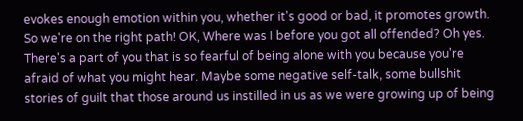evokes enough emotion within you, whether it's good or bad, it promotes growth. So we're on the right path! OK, Where was I before you got all offended? Oh yes. There's a part of you that is so fearful of being alone with you because you're afraid of what you might hear. Maybe some negative self-talk, some bullshit stories of guilt that those around us instilled in us as we were growing up of being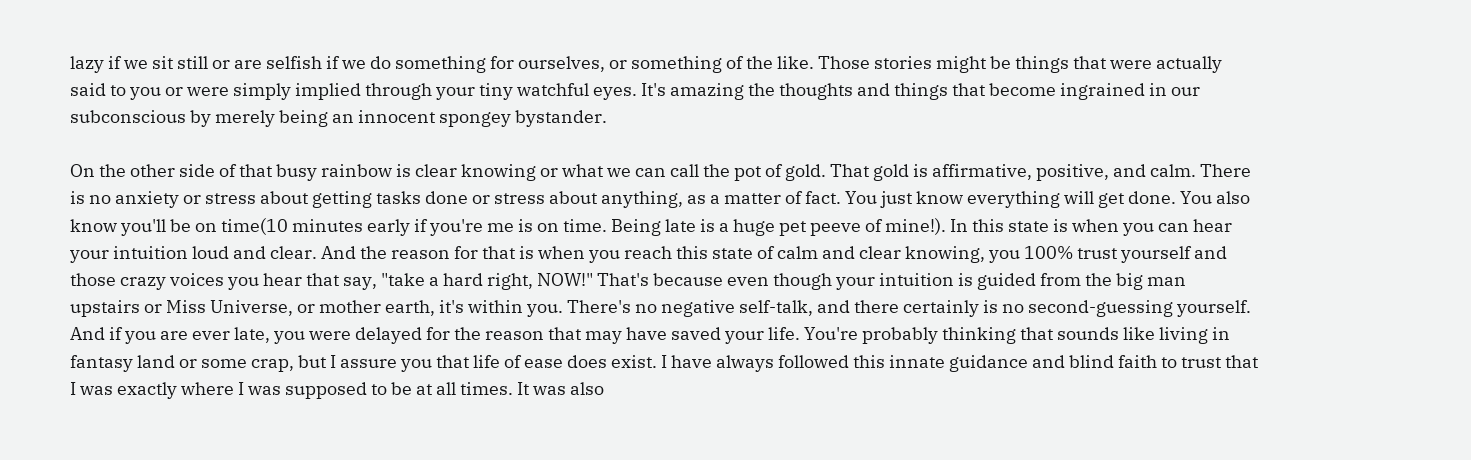lazy if we sit still or are selfish if we do something for ourselves, or something of the like. Those stories might be things that were actually said to you or were simply implied through your tiny watchful eyes. It's amazing the thoughts and things that become ingrained in our subconscious by merely being an innocent spongey bystander.

On the other side of that busy rainbow is clear knowing or what we can call the pot of gold. That gold is affirmative, positive, and calm. There is no anxiety or stress about getting tasks done or stress about anything, as a matter of fact. You just know everything will get done. You also know you'll be on time(10 minutes early if you're me is on time. Being late is a huge pet peeve of mine!). In this state is when you can hear your intuition loud and clear. And the reason for that is when you reach this state of calm and clear knowing, you 100% trust yourself and those crazy voices you hear that say, "take a hard right, NOW!" That's because even though your intuition is guided from the big man upstairs or Miss Universe, or mother earth, it's within you. There's no negative self-talk, and there certainly is no second-guessing yourself. And if you are ever late, you were delayed for the reason that may have saved your life. You're probably thinking that sounds like living in fantasy land or some crap, but I assure you that life of ease does exist. I have always followed this innate guidance and blind faith to trust that I was exactly where I was supposed to be at all times. It was also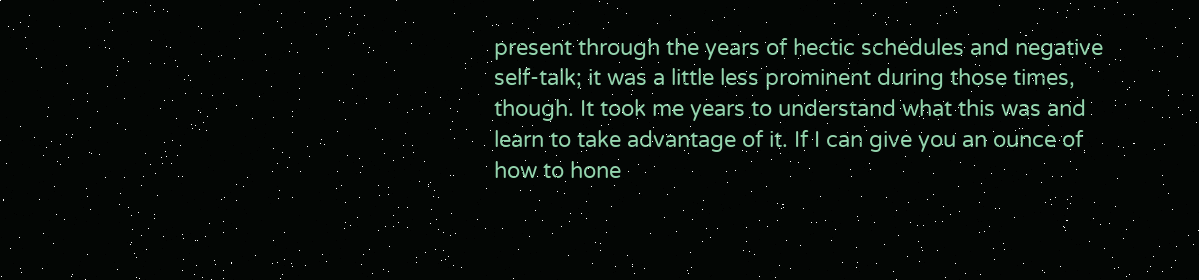present through the years of hectic schedules and negative self-talk; it was a little less prominent during those times, though. It took me years to understand what this was and learn to take advantage of it. If I can give you an ounce of how to hone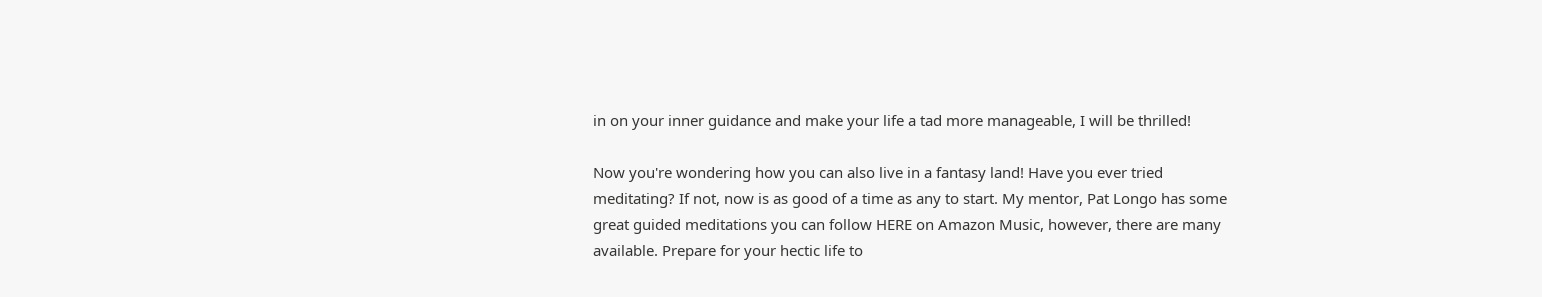in on your inner guidance and make your life a tad more manageable, I will be thrilled!

Now you're wondering how you can also live in a fantasy land! Have you ever tried meditating? If not, now is as good of a time as any to start. My mentor, Pat Longo has some great guided meditations you can follow HERE on Amazon Music, however, there are many available. Prepare for your hectic life to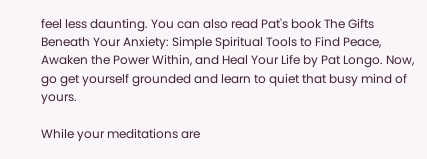feel less daunting. You can also read Pat's book The Gifts Beneath Your Anxiety: Simple Spiritual Tools to Find Peace, Awaken the Power Within, and Heal Your Life by Pat Longo. Now, go get yourself grounded and learn to quiet that busy mind of yours.

While your meditations are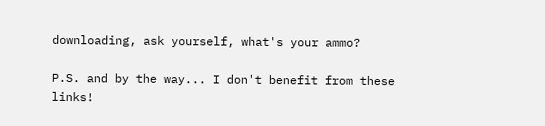downloading, ask yourself, what's your ammo?

P.S. and by the way... I don't benefit from these links!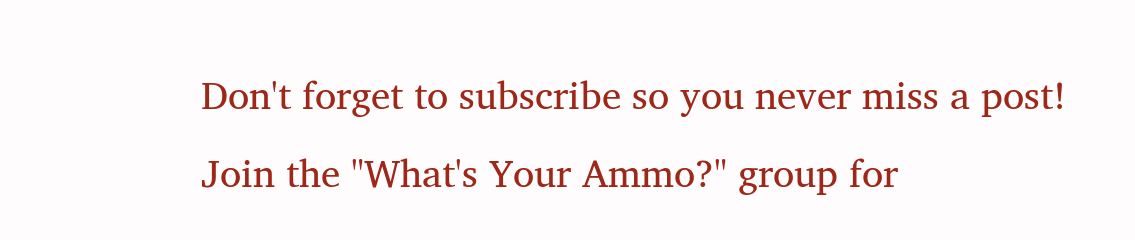Don't forget to subscribe so you never miss a post! Join the "What's Your Ammo?" group for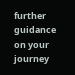further guidance on your journey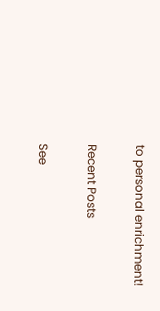to personal enrichment!

Recent Posts

See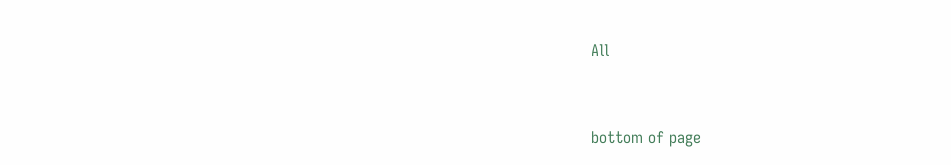All


bottom of page